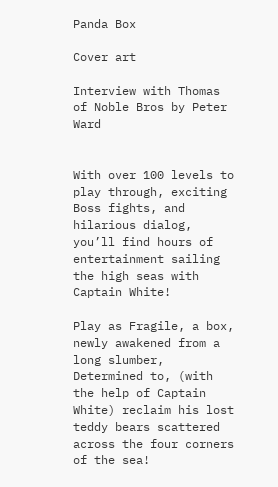Panda Box

Cover art

Interview with Thomas of Noble Bros by Peter Ward


With over 100 levels to play through, exciting Boss fights, and hilarious dialog, you’ll find hours of entertainment sailing the high seas with Captain White!

Play as Fragile, a box, newly awakened from a long slumber, Determined to, (with the help of Captain White) reclaim his lost teddy bears scattered across the four corners of the sea!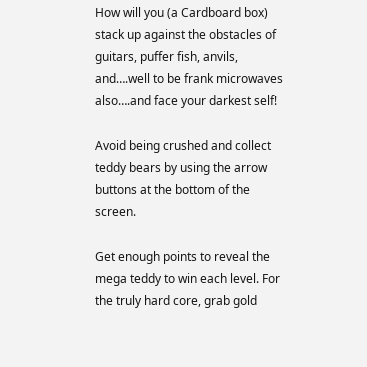How will you (a Cardboard box) stack up against the obstacles of guitars, puffer fish, anvils, and….well to be frank microwaves also….and face your darkest self!

Avoid being crushed and collect teddy bears by using the arrow buttons at the bottom of the screen.

Get enough points to reveal the mega teddy to win each level. For the truly hard core, grab gold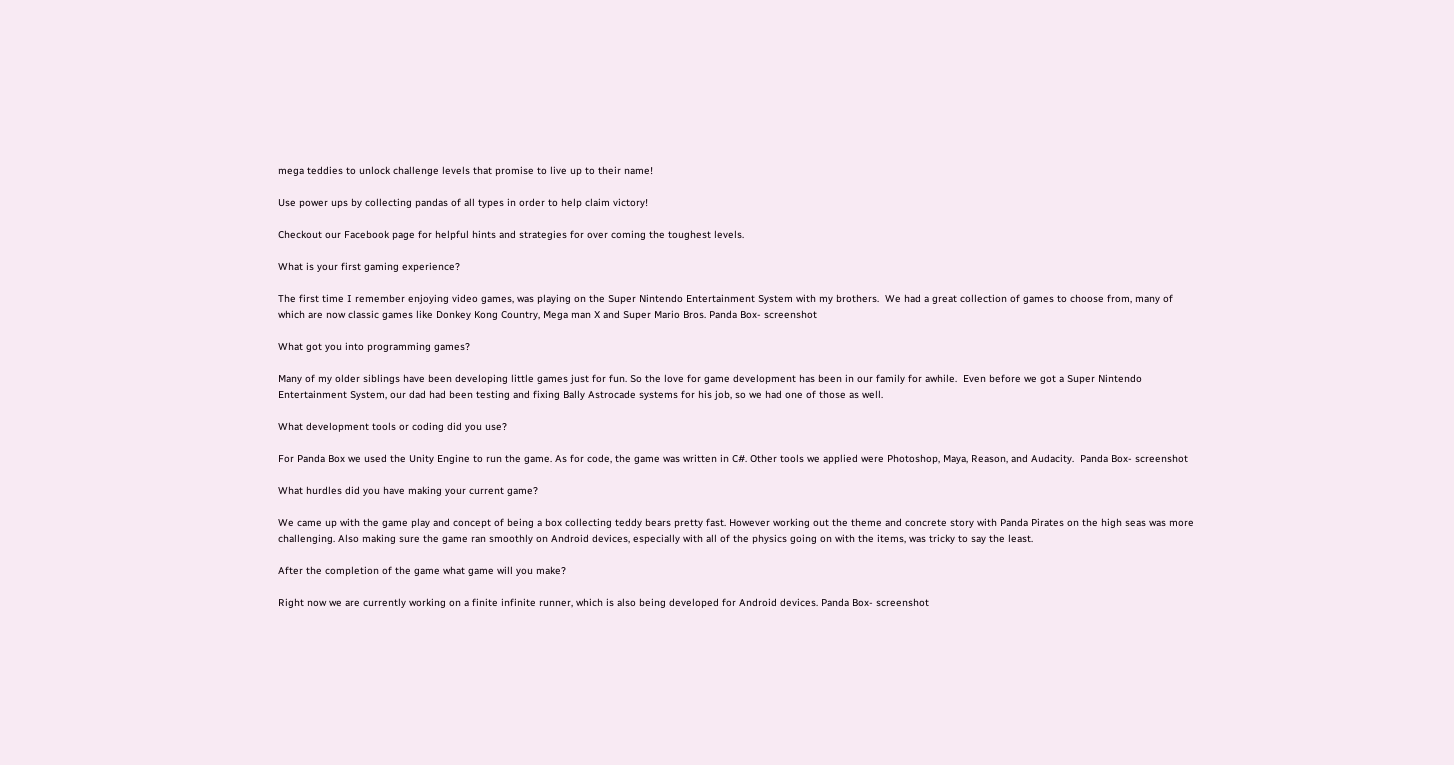mega teddies to unlock challenge levels that promise to live up to their name!

Use power ups by collecting pandas of all types in order to help claim victory!

Checkout our Facebook page for helpful hints and strategies for over coming the toughest levels.

What is your first gaming experience?

The first time I remember enjoying video games, was playing on the Super Nintendo Entertainment System with my brothers.  We had a great collection of games to choose from, many of which are now classic games like Donkey Kong Country, Mega man X and Super Mario Bros. Panda Box- screenshot

What got you into programming games?

Many of my older siblings have been developing little games just for fun. So the love for game development has been in our family for awhile.  Even before we got a Super Nintendo Entertainment System, our dad had been testing and fixing Bally Astrocade systems for his job, so we had one of those as well.

What development tools or coding did you use?

For Panda Box we used the Unity Engine to run the game. As for code, the game was written in C#. Other tools we applied were Photoshop, Maya, Reason, and Audacity.  Panda Box- screenshot

What hurdles did you have making your current game?

We came up with the game play and concept of being a box collecting teddy bears pretty fast. However working out the theme and concrete story with Panda Pirates on the high seas was more challenging. Also making sure the game ran smoothly on Android devices, especially with all of the physics going on with the items, was tricky to say the least.

After the completion of the game what game will you make?

Right now we are currently working on a finite infinite runner, which is also being developed for Android devices. Panda Box- screenshot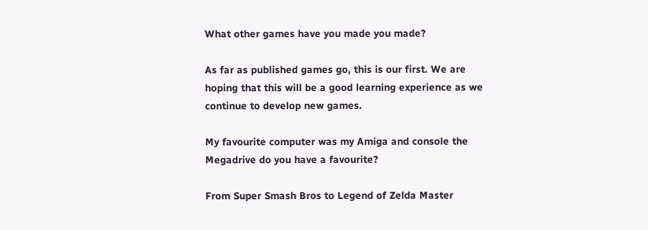What other games have you made you made?

As far as published games go, this is our first. We are hoping that this will be a good learning experience as we continue to develop new games.

My favourite computer was my Amiga and console the Megadrive do you have a favourite?

From Super Smash Bros to Legend of Zelda Master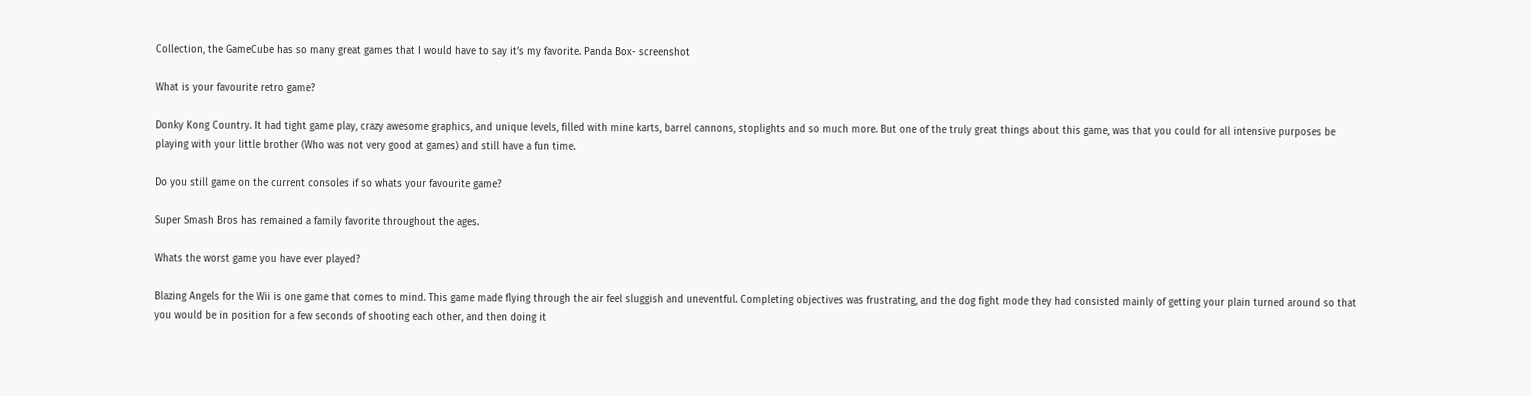Collection, the GameCube has so many great games that I would have to say it’s my favorite. Panda Box- screenshot

What is your favourite retro game?

Donky Kong Country. It had tight game play, crazy awesome graphics, and unique levels, filled with mine karts, barrel cannons, stoplights and so much more. But one of the truly great things about this game, was that you could for all intensive purposes be playing with your little brother (Who was not very good at games) and still have a fun time.

Do you still game on the current consoles if so whats your favourite game?

Super Smash Bros has remained a family favorite throughout the ages.

Whats the worst game you have ever played?

Blazing Angels for the Wii is one game that comes to mind. This game made flying through the air feel sluggish and uneventful. Completing objectives was frustrating, and the dog fight mode they had consisted mainly of getting your plain turned around so that you would be in position for a few seconds of shooting each other, and then doing it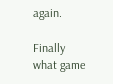again.

Finally what game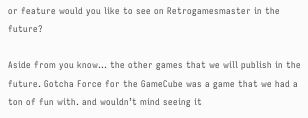or feature would you like to see on Retrogamesmaster in the future?

Aside from you know… the other games that we will publish in the future. Gotcha Force for the GameCube was a game that we had a ton of fun with. and wouldn’t mind seeing it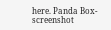here. Panda Box- screenshot